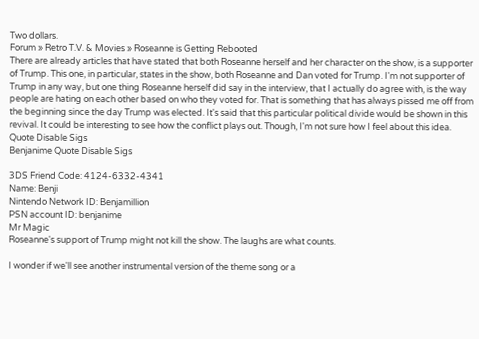Two dollars.
Forum » Retro T.V. & Movies » Roseanne is Getting Rebooted
There are already articles that have stated that both Roseanne herself and her character on the show, is a supporter of Trump. This one, in particular, states in the show, both Roseanne and Dan voted for Trump. I'm not supporter of Trump in any way, but one thing Roseanne herself did say in the interview, that I actually do agree with, is the way people are hating on each other based on who they voted for. That is something that has always pissed me off from the beginning since the day Trump was elected. It's said that this particular political divide would be shown in this revival. It could be interesting to see how the conflict plays out. Though, I'm not sure how I feel about this idea.
Quote Disable Sigs
Benjanime Quote Disable Sigs

3DS Friend Code: 4124-6332-4341
Name: Benji
Nintendo Network ID: Benjamillion
PSN account ID: benjanime
Mr Magic
Roseanne's support of Trump might not kill the show. The laughs are what counts.

I wonder if we'll see another instrumental version of the theme song or a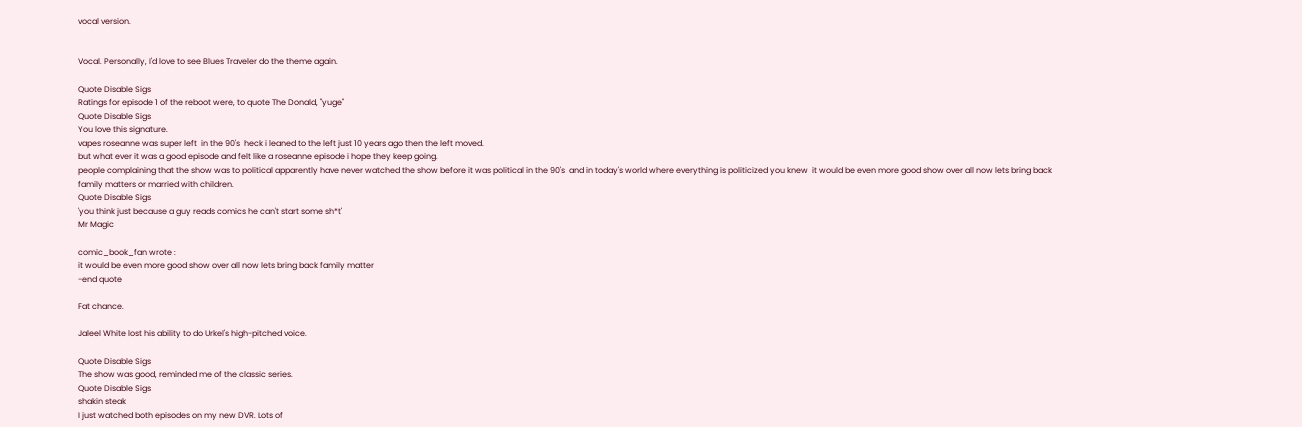vocal version.


Vocal. Personally, I'd love to see Blues Traveler do the theme again.

Quote Disable Sigs
Ratings for episode 1 of the reboot were, to quote The Donald, "yuge"
Quote Disable Sigs
You love this signature.
vapes roseanne was super left  in the 90's  heck i leaned to the left just 10 years ago then the left moved.
but what ever it was a good episode and felt like a roseanne episode i hope they keep going.
people complaining that the show was to political apparently have never watched the show before it was political in the 90's  and in today's world where everything is politicized you knew  it would be even more good show over all now lets bring back family matters or married with children.
Quote Disable Sigs
'you think just because a guy reads comics he can't start some sh*t'
Mr Magic

comic_book_fan wrote :
it would be even more good show over all now lets bring back family matter
-end quote

Fat chance.

Jaleel White lost his ability to do Urkel's high-pitched voice.

Quote Disable Sigs
The show was good, reminded me of the classic series.
Quote Disable Sigs
shakin steak
I just watched both episodes on my new DVR. Lots of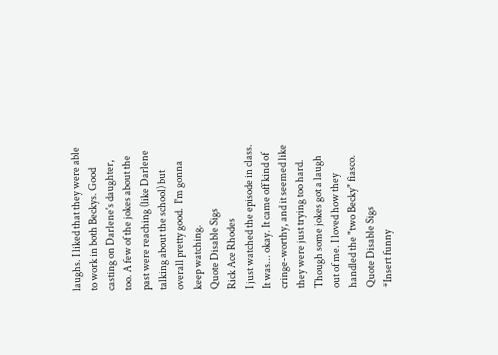laughs. I liked that they were able to work in both Beckys. Good casting on Darlene's daughter, too. A few of the jokes about the past were reaching (like Darlene talking about the school) but overall pretty good.  I'm gonna keep watching.
Quote Disable Sigs
Rick Ace Rhodes
I just watched the episode in class. It was... okay. It came off kind of cringe-worthy, and it seemed like they were just trying too hard. Though some jokes got a laugh out of me. I loved how they handled the "two Becky" fiasco.
Quote Disable Sigs
*Insert funny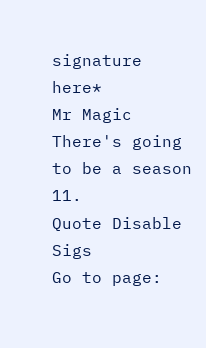signature here*
Mr Magic
There's going to be a season 11.
Quote Disable Sigs
Go to page: